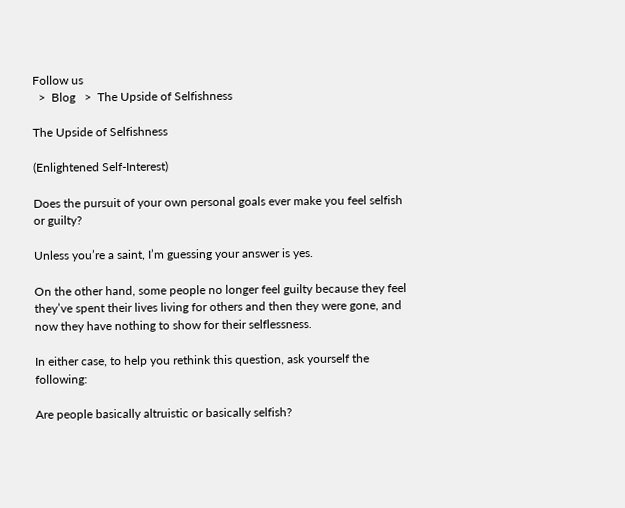Follow us
  >  Blog   >  The Upside of Selfishness

The Upside of Selfishness

(Enlightened Self-Interest)

Does the pursuit of your own personal goals ever make you feel selfish or guilty?

Unless you’re a saint, I’m guessing your answer is yes.

On the other hand, some people no longer feel guilty because they feel they’ve spent their lives living for others and then they were gone, and now they have nothing to show for their selflessness.

In either case, to help you rethink this question, ask yourself the following:

Are people basically altruistic or basically selfish?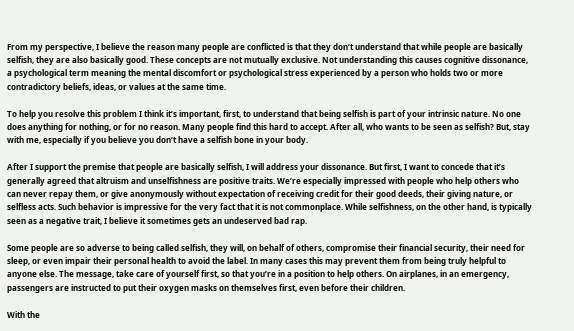From my perspective, I believe the reason many people are conflicted is that they don’t understand that while people are basically selfish, they are also basically good. These concepts are not mutually exclusive. Not understanding this causes cognitive dissonance, a psychological term meaning the mental discomfort or psychological stress experienced by a person who holds two or more contradictory beliefs, ideas, or values at the same time.

To help you resolve this problem I think it’s important, first, to understand that being selfish is part of your intrinsic nature. No one does anything for nothing, or for no reason. Many people find this hard to accept. After all, who wants to be seen as selfish? But, stay with me, especially if you believe you don’t have a selfish bone in your body.

After I support the premise that people are basically selfish, I will address your dissonance. But first, I want to concede that it’s generally agreed that altruism and unselfishness are positive traits. We’re especially impressed with people who help others who can never repay them, or give anonymously without expectation of receiving credit for their good deeds, their giving nature, or selfless acts. Such behavior is impressive for the very fact that it is not commonplace. While selfishness, on the other hand, is typically seen as a negative trait, I believe it sometimes gets an undeserved bad rap.

Some people are so adverse to being called selfish, they will, on behalf of others, compromise their financial security, their need for sleep, or even impair their personal health to avoid the label. In many cases this may prevent them from being truly helpful to anyone else. The message, take care of yourself first, so that you’re in a position to help others. On airplanes, in an emergency, passengers are instructed to put their oxygen masks on themselves first, even before their children.

With the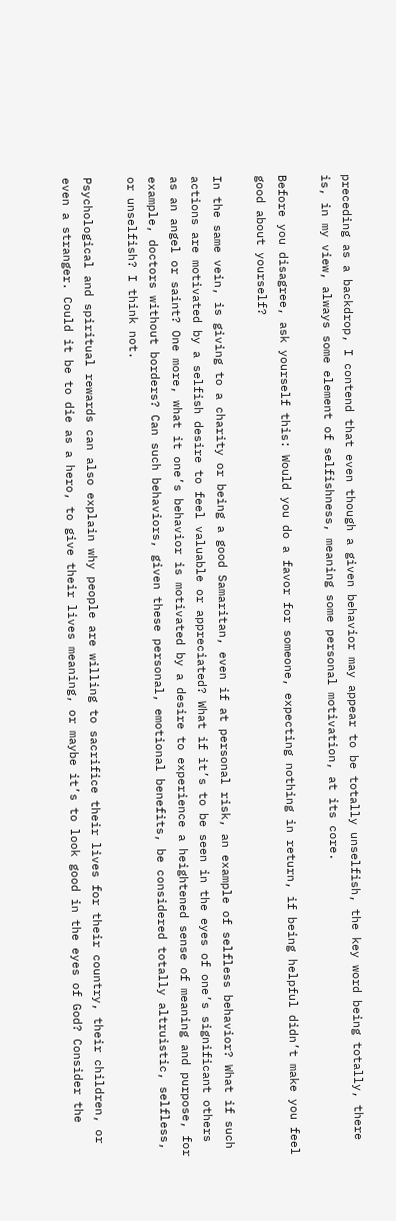preceding as a backdrop, I contend that even though a given behavior may appear to be totally unselfish, the key word being totally, there is, in my view, always some element of selfishness, meaning some personal motivation, at its core.

Before you disagree, ask yourself this: Would you do a favor for someone, expecting nothing in return, if being helpful didn’t make you feel good about yourself?

In the same vein, is giving to a charity or being a good Samaritan, even if at personal risk, an example of selfless behavior? What if such actions are motivated by a selfish desire to feel valuable or appreciated? What if it’s to be seen in the eyes of one’s significant others as an angel or saint? One more, what it one’s behavior is motivated by a desire to experience a heightened sense of meaning and purpose, for example, doctors without borders? Can such behaviors, given these personal, emotional benefits, be considered totally altruistic, selfless, or unselfish? I think not.

Psychological and spiritual rewards can also explain why people are willing to sacrifice their lives for their country, their children, or even a stranger. Could it be to die as a hero, to give their lives meaning, or maybe it’s to look good in the eyes of God? Consider the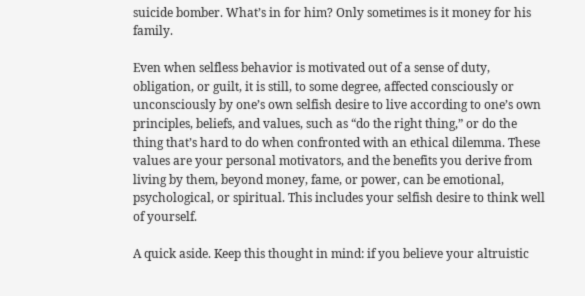suicide bomber. What’s in for him? Only sometimes is it money for his family.

Even when selfless behavior is motivated out of a sense of duty, obligation, or guilt, it is still, to some degree, affected consciously or unconsciously by one’s own selfish desire to live according to one’s own principles, beliefs, and values, such as “do the right thing,” or do the thing that’s hard to do when confronted with an ethical dilemma. These values are your personal motivators, and the benefits you derive from living by them, beyond money, fame, or power, can be emotional, psychological, or spiritual. This includes your selfish desire to think well of yourself.

A quick aside. Keep this thought in mind: if you believe your altruistic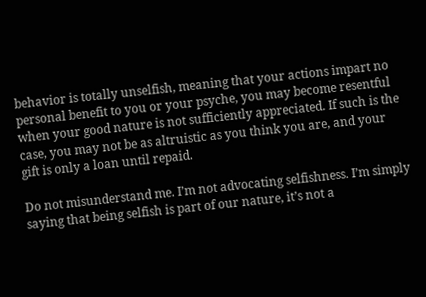behavior is totally unselfish, meaning that your actions impart no personal benefit to you or your psyche, you may become resentful when your good nature is not sufficiently appreciated. If such is the case, you may not be as altruistic as you think you are, and your gift is only a loan until repaid.

Do not misunderstand me. I’m not advocating selfishness. I’m simply saying that being selfish is part of our nature, it’s not a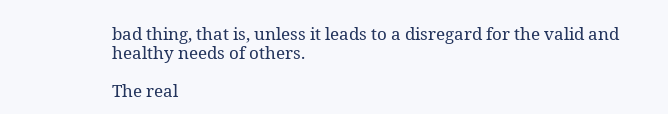bad thing, that is, unless it leads to a disregard for the valid and healthy needs of others.

The real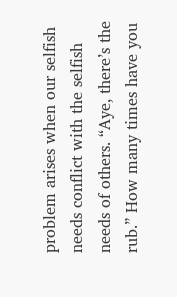problem arises when our selfish needs conflict with the selfish needs of others. “Aye, there’s the rub.” How many times have you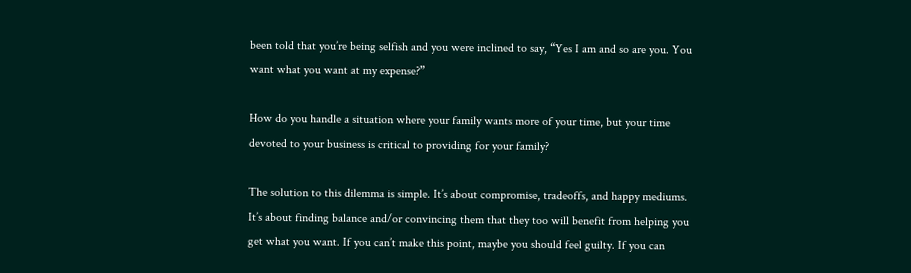been told that you’re being selfish and you were inclined to say, “Yes I am and so are you. You want what you want at my expense?”

How do you handle a situation where your family wants more of your time, but your time devoted to your business is critical to providing for your family?

The solution to this dilemma is simple. It’s about compromise, tradeoffs, and happy mediums. It’s about finding balance and/or convincing them that they too will benefit from helping you get what you want. If you can’t make this point, maybe you should feel guilty. If you can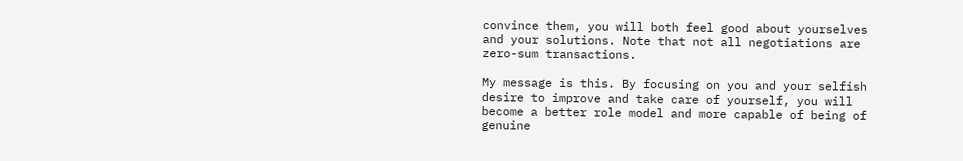convince them, you will both feel good about yourselves and your solutions. Note that not all negotiations are zero-sum transactions.

My message is this. By focusing on you and your selfish desire to improve and take care of yourself, you will become a better role model and more capable of being of genuine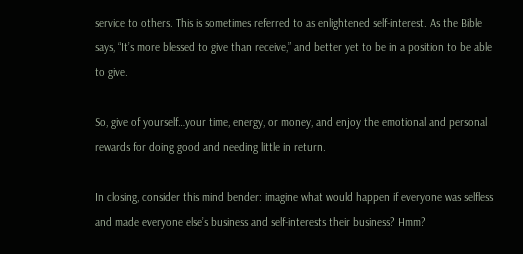service to others. This is sometimes referred to as enlightened self-interest. As the Bible says, “It’s more blessed to give than receive,” and better yet to be in a position to be able to give.

So, give of yourself…your time, energy, or money, and enjoy the emotional and personal rewards for doing good and needing little in return.

In closing, consider this mind bender: imagine what would happen if everyone was selfless and made everyone else’s business and self-interests their business? Hmm?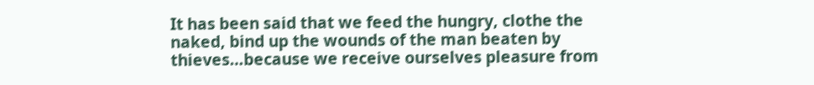It has been said that we feed the hungry, clothe the naked, bind up the wounds of the man beaten by thieves…because we receive ourselves pleasure from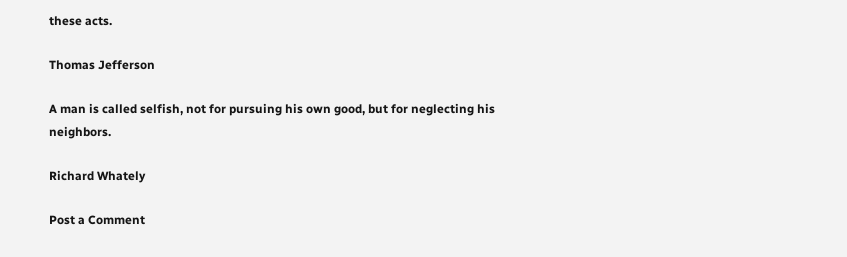these acts.

Thomas Jefferson

A man is called selfish, not for pursuing his own good, but for neglecting his neighbors.

Richard Whately

Post a Comment